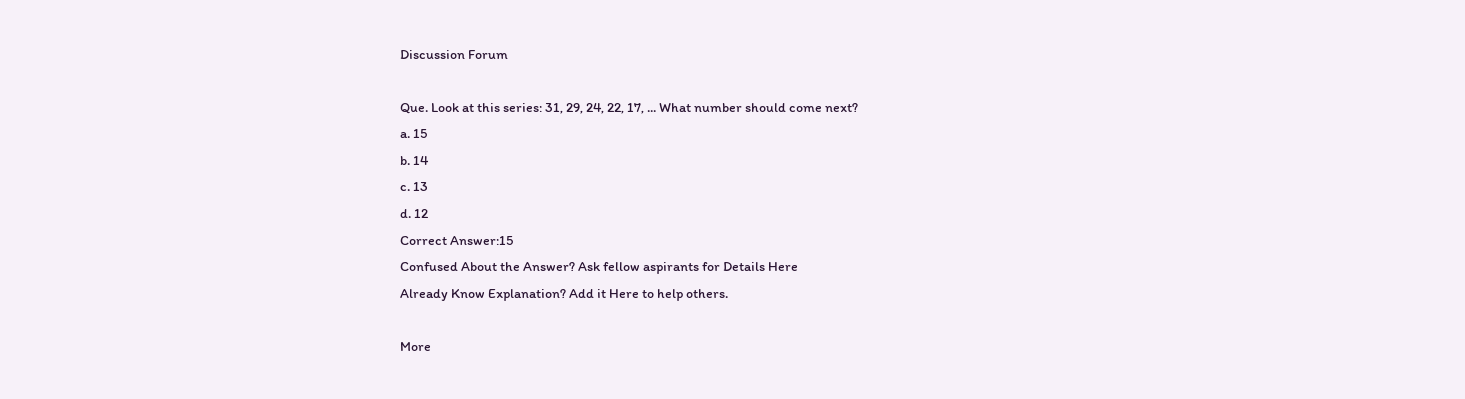Discussion Forum

Que. Look at this series: 31, 29, 24, 22, 17, ... What number should come next?
a. 15
b. 14
c. 13
d. 12
Correct Answer:15
Confused About the Answer? Ask fellow aspirants for Details Here
Already Know Explanation? Add it Here to help others.

More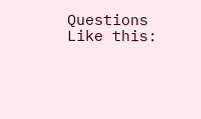Questions Like this: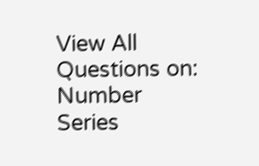View All Questions on: Number Series